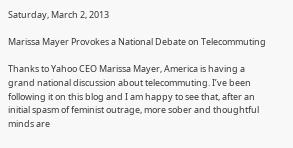Saturday, March 2, 2013

Marissa Mayer Provokes a National Debate on Telecommuting

Thanks to Yahoo CEO Marissa Mayer, America is having a grand national discussion about telecommuting. I’ve been following it on this blog and I am happy to see that, after an initial spasm of feminist outrage, more sober and thoughtful minds are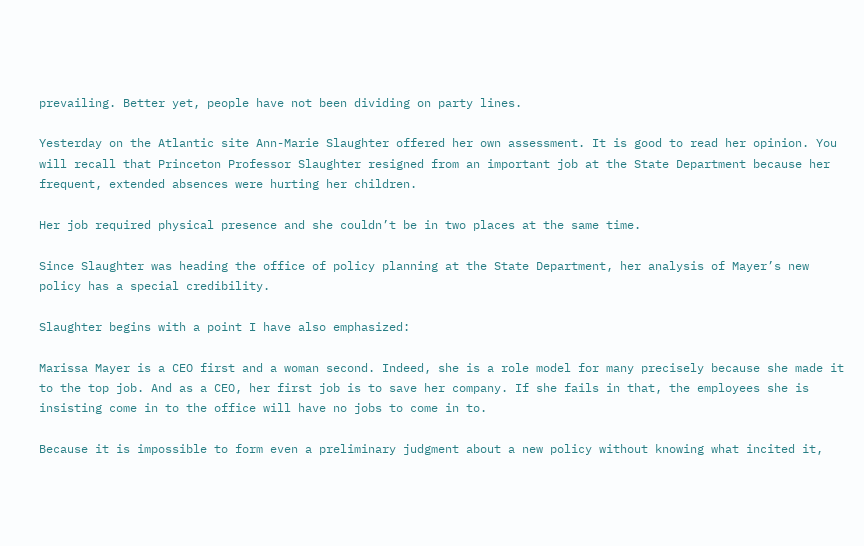prevailing. Better yet, people have not been dividing on party lines.

Yesterday on the Atlantic site Ann-Marie Slaughter offered her own assessment. It is good to read her opinion. You will recall that Princeton Professor Slaughter resigned from an important job at the State Department because her frequent, extended absences were hurting her children.

Her job required physical presence and she couldn’t be in two places at the same time.

Since Slaughter was heading the office of policy planning at the State Department, her analysis of Mayer’s new policy has a special credibility.

Slaughter begins with a point I have also emphasized:

Marissa Mayer is a CEO first and a woman second. Indeed, she is a role model for many precisely because she made it to the top job. And as a CEO, her first job is to save her company. If she fails in that, the employees she is insisting come in to the office will have no jobs to come in to.

Because it is impossible to form even a preliminary judgment about a new policy without knowing what incited it,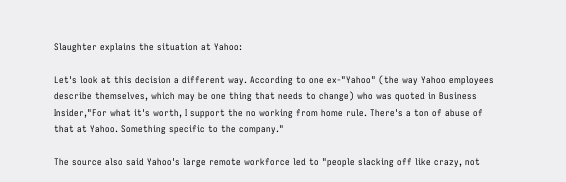Slaughter explains the situation at Yahoo:

Let's look at this decision a different way. According to one ex-"Yahoo" (the way Yahoo employees describe themselves, which may be one thing that needs to change) who was quoted in Business Insider,"For what it's worth, I support the no working from home rule. There's a ton of abuse of that at Yahoo. Something specific to the company."

The source also said Yahoo's large remote workforce led to "people slacking off like crazy, not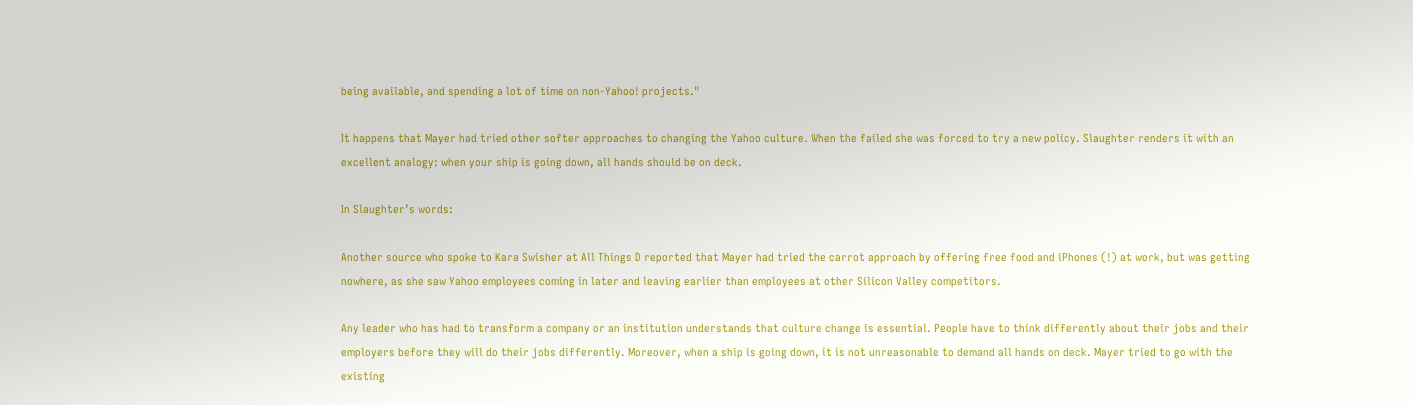being available, and spending a lot of time on non-Yahoo! projects."

It happens that Mayer had tried other softer approaches to changing the Yahoo culture. When the failed she was forced to try a new policy. Slaughter renders it with an excellent analogy: when your ship is going down, all hands should be on deck.

In Slaughter’s words:

Another source who spoke to Kara Swisher at All Things D reported that Mayer had tried the carrot approach by offering free food and iPhones (!) at work, but was getting nowhere, as she saw Yahoo employees coming in later and leaving earlier than employees at other Silicon Valley competitors.

Any leader who has had to transform a company or an institution understands that culture change is essential. People have to think differently about their jobs and their employers before they will do their jobs differently. Moreover, when a ship is going down, it is not unreasonable to demand all hands on deck. Mayer tried to go with the existing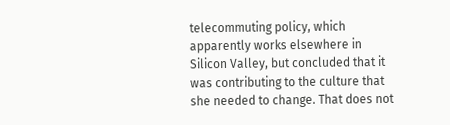telecommuting policy, which apparently works elsewhere in Silicon Valley, but concluded that it was contributing to the culture that she needed to change. That does not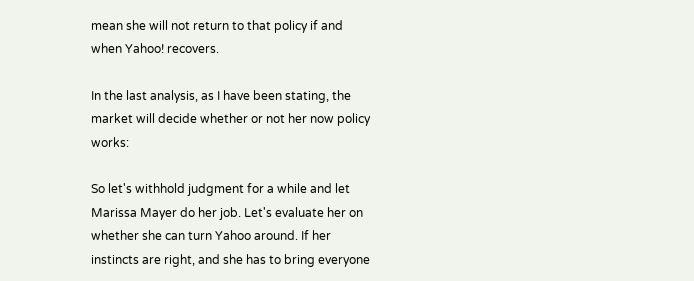mean she will not return to that policy if and when Yahoo! recovers.

In the last analysis, as I have been stating, the market will decide whether or not her now policy works:

So let's withhold judgment for a while and let Marissa Mayer do her job. Let's evaluate her on whether she can turn Yahoo around. If her instincts are right, and she has to bring everyone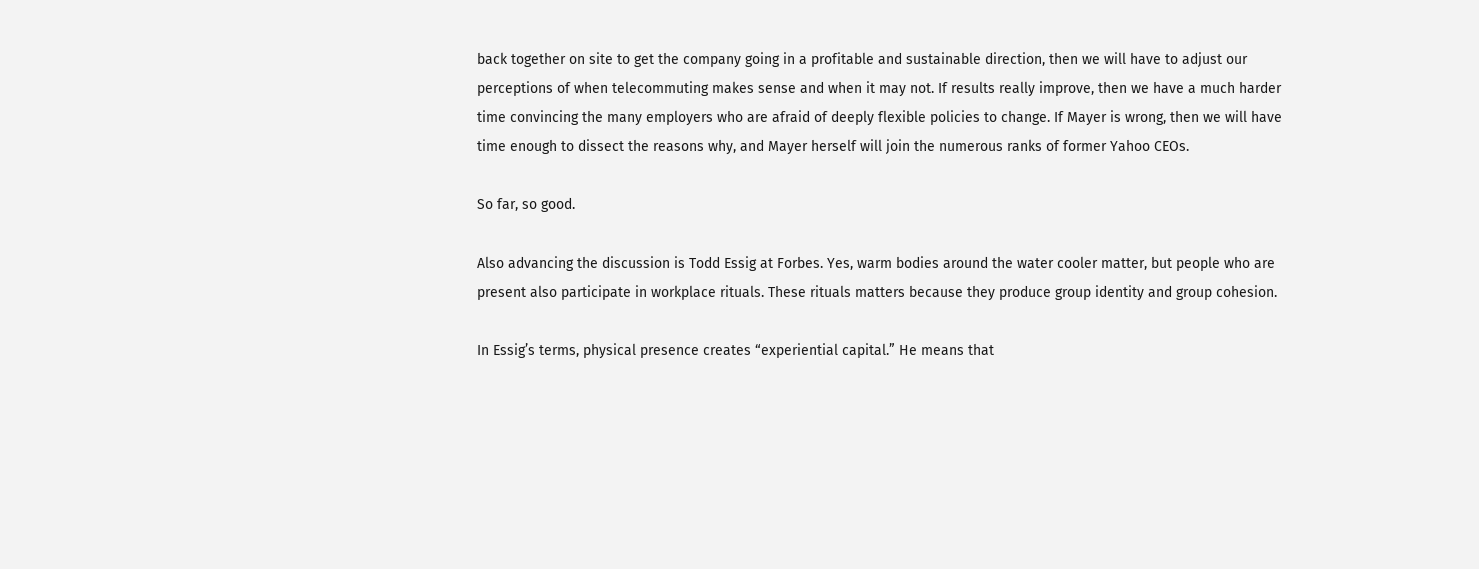back together on site to get the company going in a profitable and sustainable direction, then we will have to adjust our perceptions of when telecommuting makes sense and when it may not. If results really improve, then we have a much harder time convincing the many employers who are afraid of deeply flexible policies to change. If Mayer is wrong, then we will have time enough to dissect the reasons why, and Mayer herself will join the numerous ranks of former Yahoo CEOs.

So far, so good.

Also advancing the discussion is Todd Essig at Forbes. Yes, warm bodies around the water cooler matter, but people who are present also participate in workplace rituals. These rituals matters because they produce group identity and group cohesion.

In Essig’s terms, physical presence creates “experiential capital.” He means that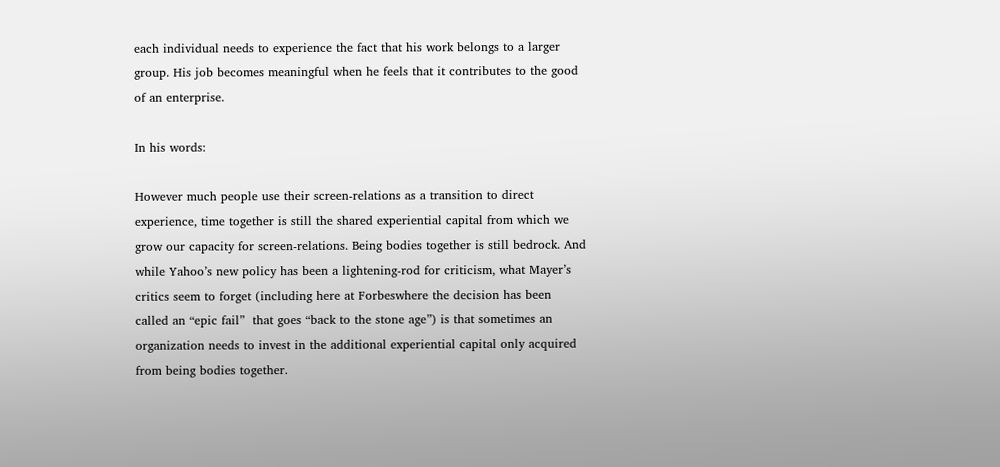each individual needs to experience the fact that his work belongs to a larger group. His job becomes meaningful when he feels that it contributes to the good of an enterprise.

In his words:

However much people use their screen-relations as a transition to direct experience, time together is still the shared experiential capital from which we grow our capacity for screen-relations. Being bodies together is still bedrock. And while Yahoo’s new policy has been a lightening-rod for criticism, what Mayer’s critics seem to forget (including here at Forbeswhere the decision has been called an “epic fail”  that goes “back to the stone age”) is that sometimes an organization needs to invest in the additional experiential capital only acquired from being bodies together.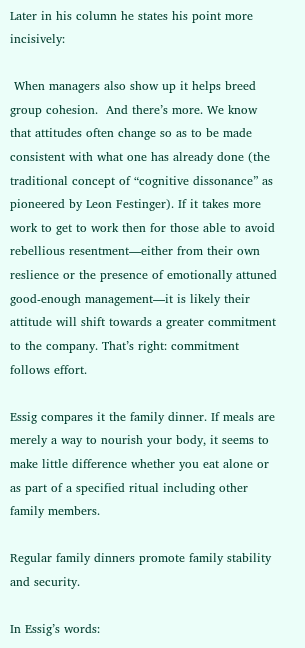Later in his column he states his point more incisively:

 When managers also show up it helps breed group cohesion.  And there’s more. We know that attitudes often change so as to be made consistent with what one has already done (the traditional concept of “cognitive dissonance” as pioneered by Leon Festinger). If it takes more work to get to work then for those able to avoid rebellious resentment—either from their own reslience or the presence of emotionally attuned good-enough management—it is likely their attitude will shift towards a greater commitment to the company. That’s right: commitment follows effort.

Essig compares it the family dinner. If meals are merely a way to nourish your body, it seems to make little difference whether you eat alone or as part of a specified ritual including other family members.

Regular family dinners promote family stability and security.

In Essig’s words: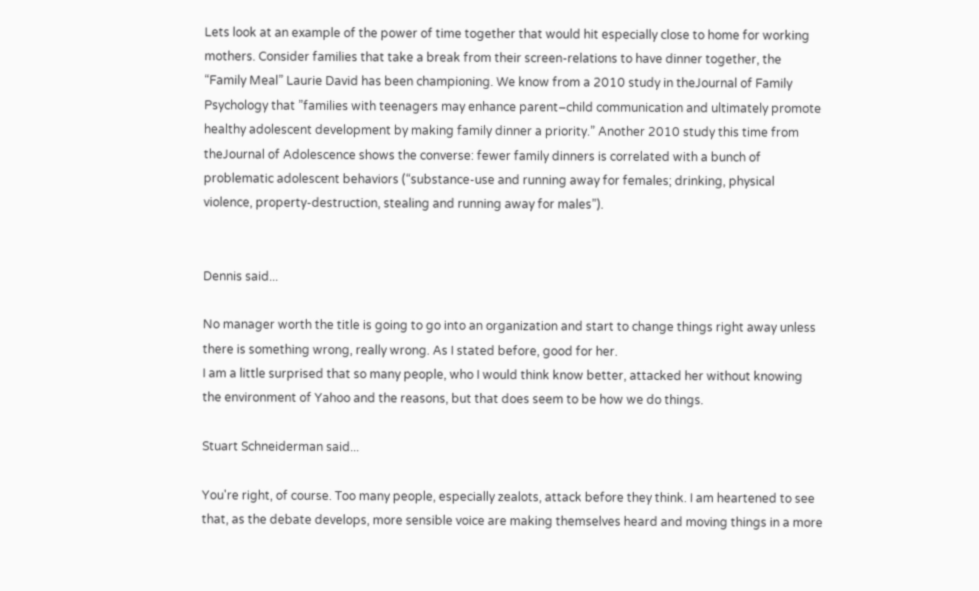Lets look at an example of the power of time together that would hit especially close to home for working mothers. Consider families that take a break from their screen-relations to have dinner together, the “Family Meal” Laurie David has been championing. We know from a 2010 study in theJournal of Family Psychology that ”families with teenagers may enhance parent–child communication and ultimately promote healthy adolescent development by making family dinner a priority.” Another 2010 study this time from theJournal of Adolescence shows the converse: fewer family dinners is correlated with a bunch of problematic adolescent behaviors (“substance-use and running away for females; drinking, physical violence, property-destruction, stealing and running away for males”).


Dennis said...

No manager worth the title is going to go into an organization and start to change things right away unless there is something wrong, really wrong. As I stated before, good for her.
I am a little surprised that so many people, who I would think know better, attacked her without knowing the environment of Yahoo and the reasons, but that does seem to be how we do things.

Stuart Schneiderman said...

You're right, of course. Too many people, especially zealots, attack before they think. I am heartened to see that, as the debate develops, more sensible voice are making themselves heard and moving things in a more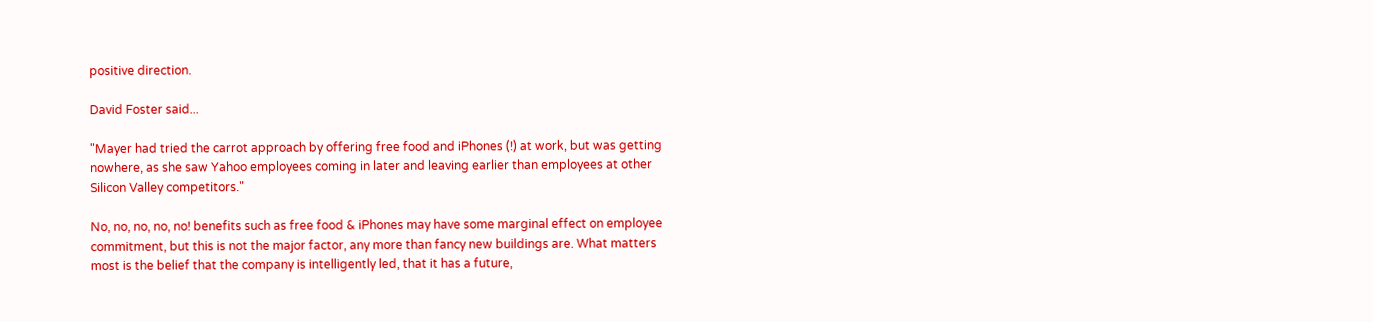positive direction.

David Foster said...

"Mayer had tried the carrot approach by offering free food and iPhones (!) at work, but was getting nowhere, as she saw Yahoo employees coming in later and leaving earlier than employees at other Silicon Valley competitors."

No, no, no, no, no! benefits such as free food & iPhones may have some marginal effect on employee commitment, but this is not the major factor, any more than fancy new buildings are. What matters most is the belief that the company is intelligently led, that it has a future,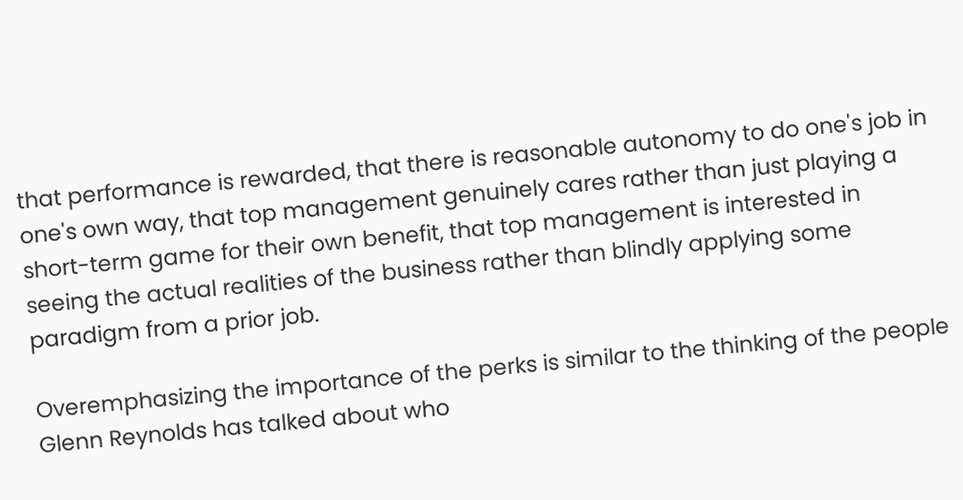that performance is rewarded, that there is reasonable autonomy to do one's job in one's own way, that top management genuinely cares rather than just playing a short-term game for their own benefit, that top management is interested in seeing the actual realities of the business rather than blindly applying some paradigm from a prior job.

Overemphasizing the importance of the perks is similar to the thinking of the people Glenn Reynolds has talked about who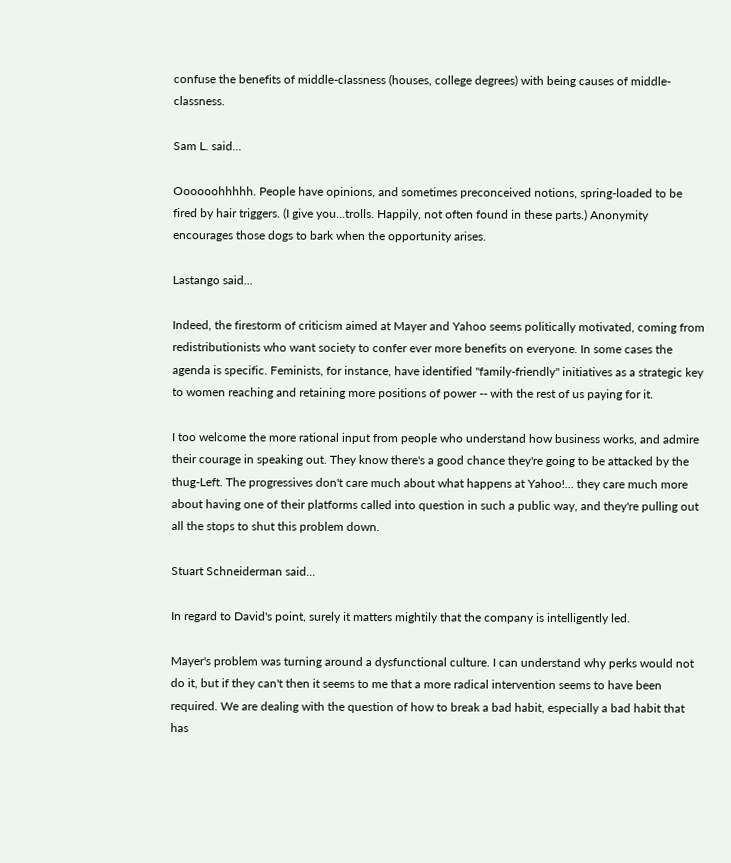confuse the benefits of middle-classness (houses, college degrees) with being causes of middle-classness.

Sam L. said...

Oooooohhhhh. People have opinions, and sometimes preconceived notions, spring-loaded to be fired by hair triggers. (I give you...trolls. Happily, not often found in these parts.) Anonymity encourages those dogs to bark when the opportunity arises.

Lastango said...

Indeed, the firestorm of criticism aimed at Mayer and Yahoo seems politically motivated, coming from redistributionists who want society to confer ever more benefits on everyone. In some cases the agenda is specific. Feminists, for instance, have identified "family-friendly" initiatives as a strategic key to women reaching and retaining more positions of power -- with the rest of us paying for it.

I too welcome the more rational input from people who understand how business works, and admire their courage in speaking out. They know there's a good chance they're going to be attacked by the thug-Left. The progressives don't care much about what happens at Yahoo!... they care much more about having one of their platforms called into question in such a public way, and they're pulling out all the stops to shut this problem down.

Stuart Schneiderman said...

In regard to David's point, surely it matters mightily that the company is intelligently led.

Mayer's problem was turning around a dysfunctional culture. I can understand why perks would not do it, but if they can't then it seems to me that a more radical intervention seems to have been required. We are dealing with the question of how to break a bad habit, especially a bad habit that has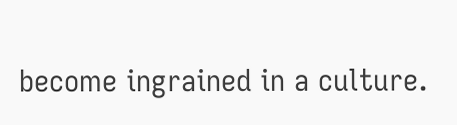become ingrained in a culture.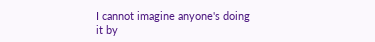I cannot imagine anyone's doing it by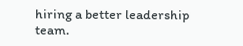hiring a better leadership team.